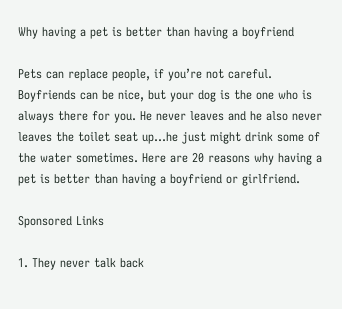Why having a pet is better than having a boyfriend

Pets can replace people, if you’re not careful.  Boyfriends can be nice, but your dog is the one who is always there for you. He never leaves and he also never leaves the toilet seat up…he just might drink some of the water sometimes. Here are 20 reasons why having a pet is better than having a boyfriend or girlfriend.

Sponsored Links

1. They never talk back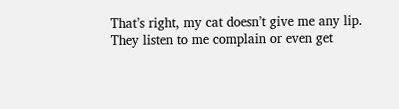That’s right, my cat doesn’t give me any lip. They listen to me complain or even get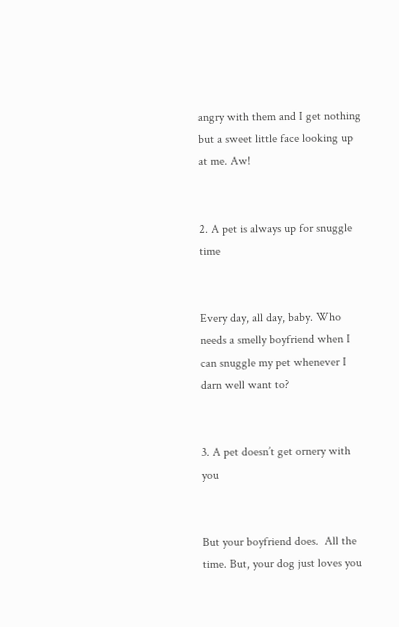angry with them and I get nothing but a sweet little face looking up at me. Aw!


2. A pet is always up for snuggle time


Every day, all day, baby. Who needs a smelly boyfriend when I can snuggle my pet whenever I darn well want to?


3. A pet doesn’t get ornery with you


But your boyfriend does.  All the time. But, your dog just loves you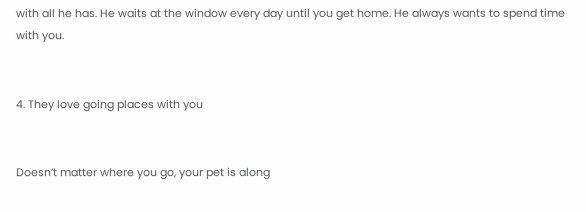with all he has. He waits at the window every day until you get home. He always wants to spend time with you.


4. They love going places with you


Doesn’t matter where you go, your pet is along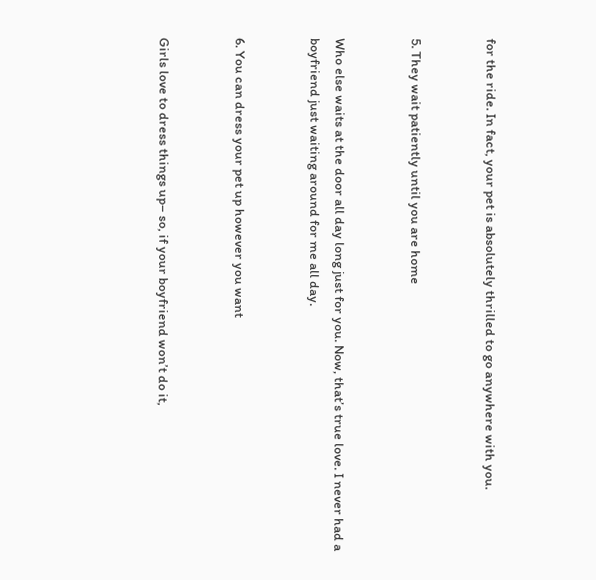for the ride. In fact, your pet is absolutely thrilled to go anywhere with you.


5. They wait patiently until you are home


Who else waits at the door all day long just for you. Now, that’s true love. I never had a boyfriend just waiting around for me all day.


6. You can dress your pet up however you want


Girls love to dress things up– so, if your boyfriend won’t do it,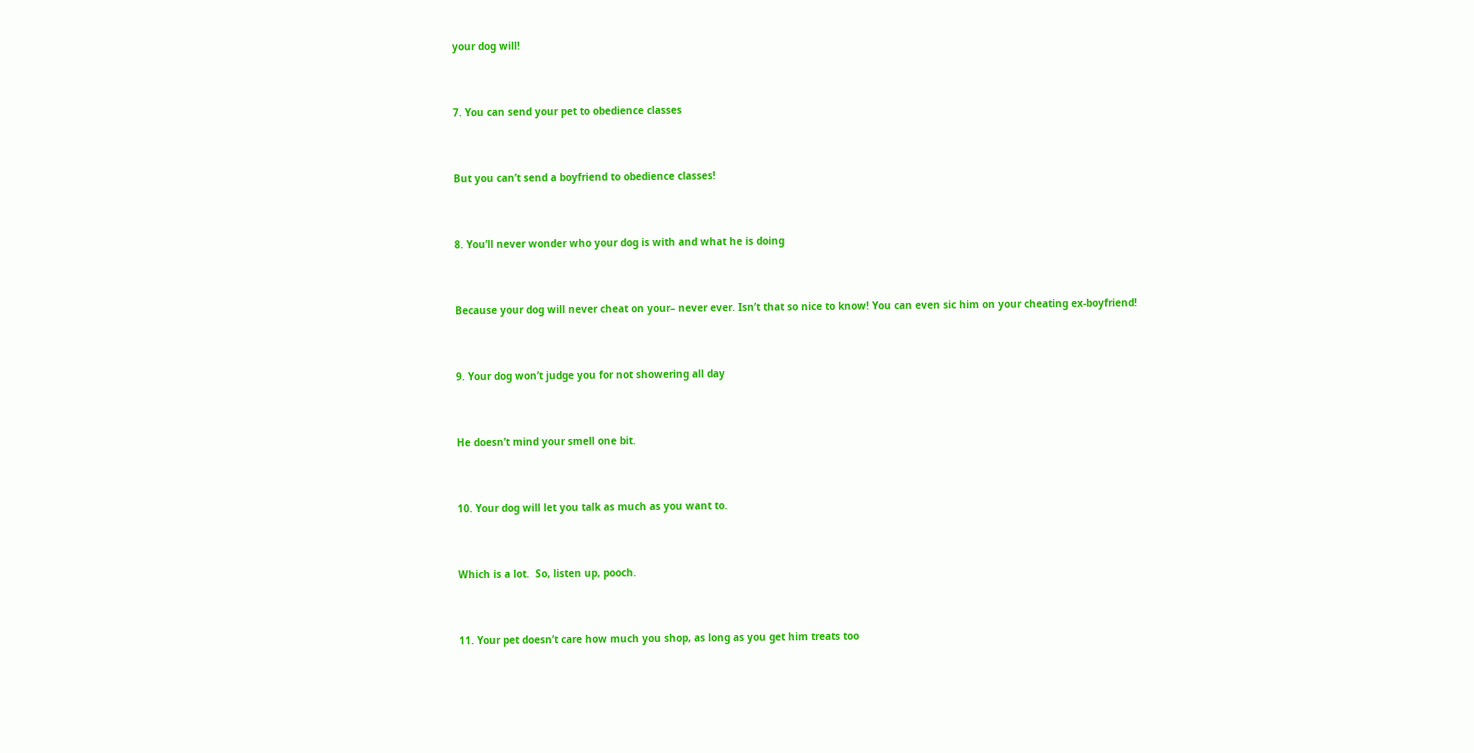your dog will!


7. You can send your pet to obedience classes


But you can’t send a boyfriend to obedience classes!


8. You’ll never wonder who your dog is with and what he is doing


Because your dog will never cheat on your– never ever. Isn’t that so nice to know! You can even sic him on your cheating ex-boyfriend!


9. Your dog won’t judge you for not showering all day


He doesn’t mind your smell one bit.


10. Your dog will let you talk as much as you want to.


Which is a lot.  So, listen up, pooch.


11. Your pet doesn’t care how much you shop, as long as you get him treats too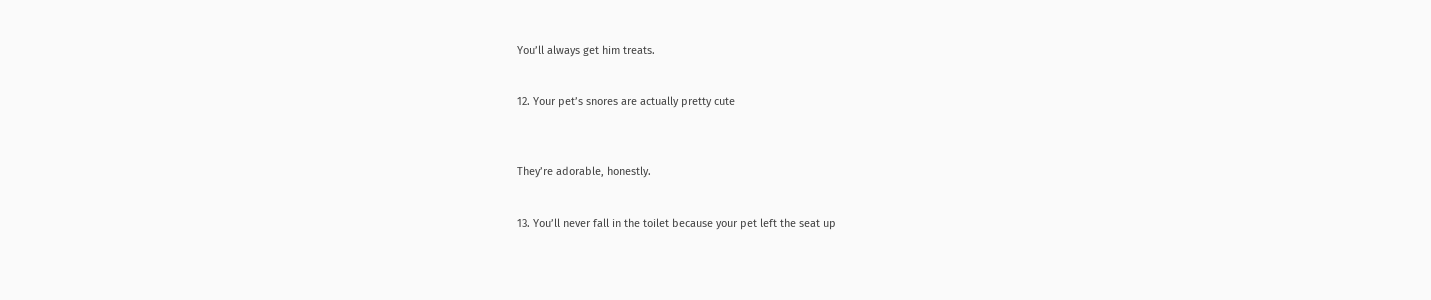You’ll always get him treats.


12. Your pet’s snores are actually pretty cute



They’re adorable, honestly.


13. You’ll never fall in the toilet because your pet left the seat up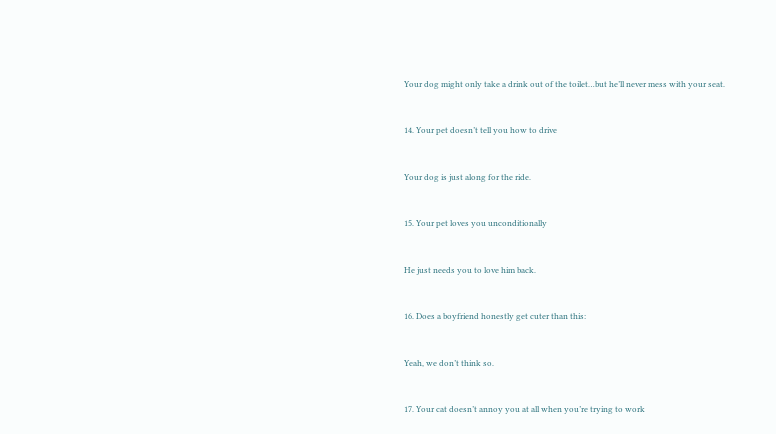Your dog might only take a drink out of the toilet…but he’ll never mess with your seat.


14. Your pet doesn’t tell you how to drive


Your dog is just along for the ride.


15. Your pet loves you unconditionally


He just needs you to love him back.


16. Does a boyfriend honestly get cuter than this:


Yeah, we don’t think so.


17. Your cat doesn’t annoy you at all when you’re trying to work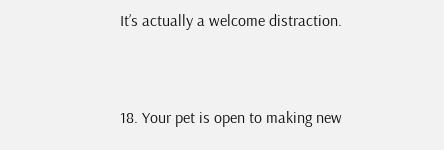It’s actually a welcome distraction.


18. Your pet is open to making new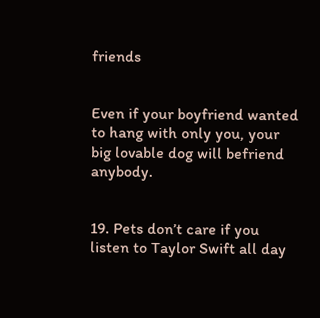friends


Even if your boyfriend wanted to hang with only you, your big lovable dog will befriend anybody.


19. Pets don’t care if you listen to Taylor Swift all day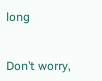long


Don’t worry,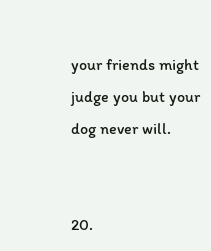your friends might judge you but your dog never will.


20.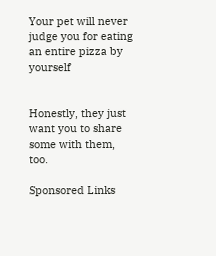Your pet will never judge you for eating an entire pizza by yourself


Honestly, they just want you to share some with them, too.

Sponsored Links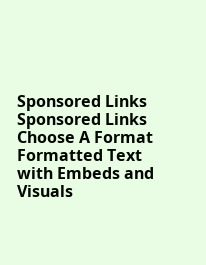Sponsored Links
Sponsored Links
Choose A Format
Formatted Text with Embeds and Visuals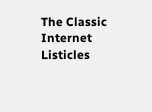The Classic Internet Listicles